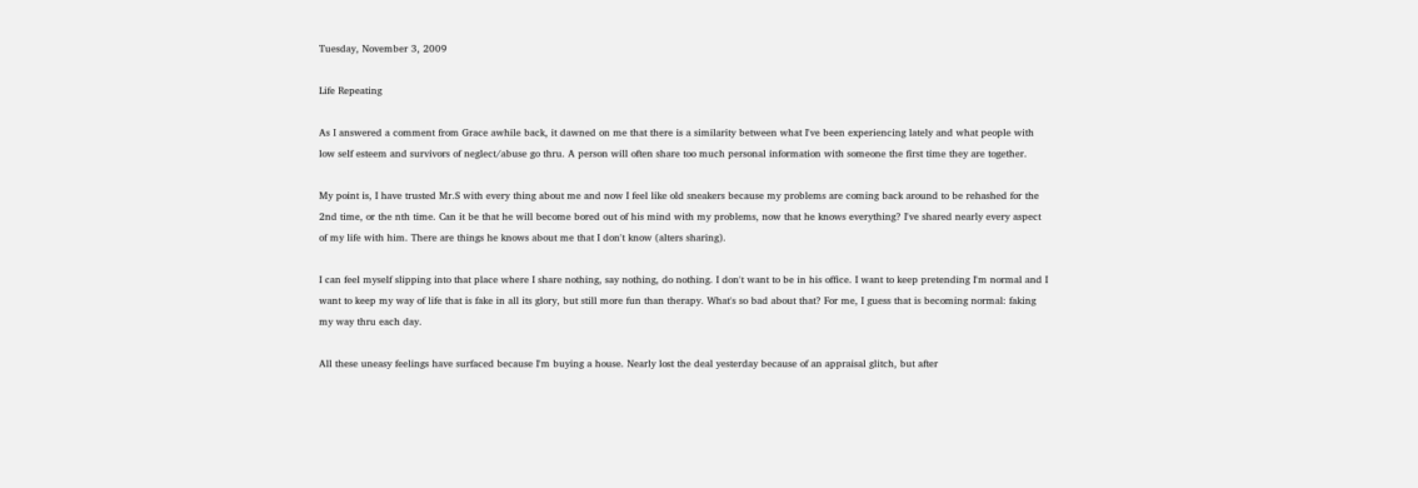Tuesday, November 3, 2009

Life Repeating

As I answered a comment from Grace awhile back, it dawned on me that there is a similarity between what I've been experiencing lately and what people with low self esteem and survivors of neglect/abuse go thru. A person will often share too much personal information with someone the first time they are together.

My point is, I have trusted Mr.S with every thing about me and now I feel like old sneakers because my problems are coming back around to be rehashed for the 2nd time, or the nth time. Can it be that he will become bored out of his mind with my problems, now that he knows everything? I've shared nearly every aspect of my life with him. There are things he knows about me that I don't know (alters sharing).

I can feel myself slipping into that place where I share nothing, say nothing, do nothing. I don't want to be in his office. I want to keep pretending I'm normal and I want to keep my way of life that is fake in all its glory, but still more fun than therapy. What's so bad about that? For me, I guess that is becoming normal: faking my way thru each day.

All these uneasy feelings have surfaced because I'm buying a house. Nearly lost the deal yesterday because of an appraisal glitch, but after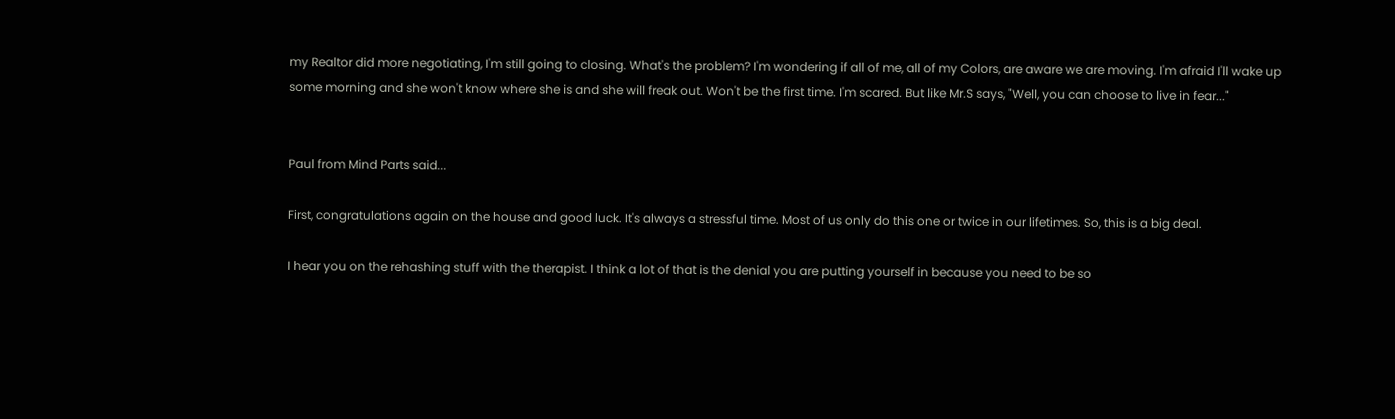my Realtor did more negotiating, I'm still going to closing. What's the problem? I'm wondering if all of me, all of my Colors, are aware we are moving. I'm afraid I'll wake up some morning and she won't know where she is and she will freak out. Won't be the first time. I'm scared. But like Mr.S says, "Well, you can choose to live in fear..."


Paul from Mind Parts said...

First, congratulations again on the house and good luck. It's always a stressful time. Most of us only do this one or twice in our lifetimes. So, this is a big deal.

I hear you on the rehashing stuff with the therapist. I think a lot of that is the denial you are putting yourself in because you need to be so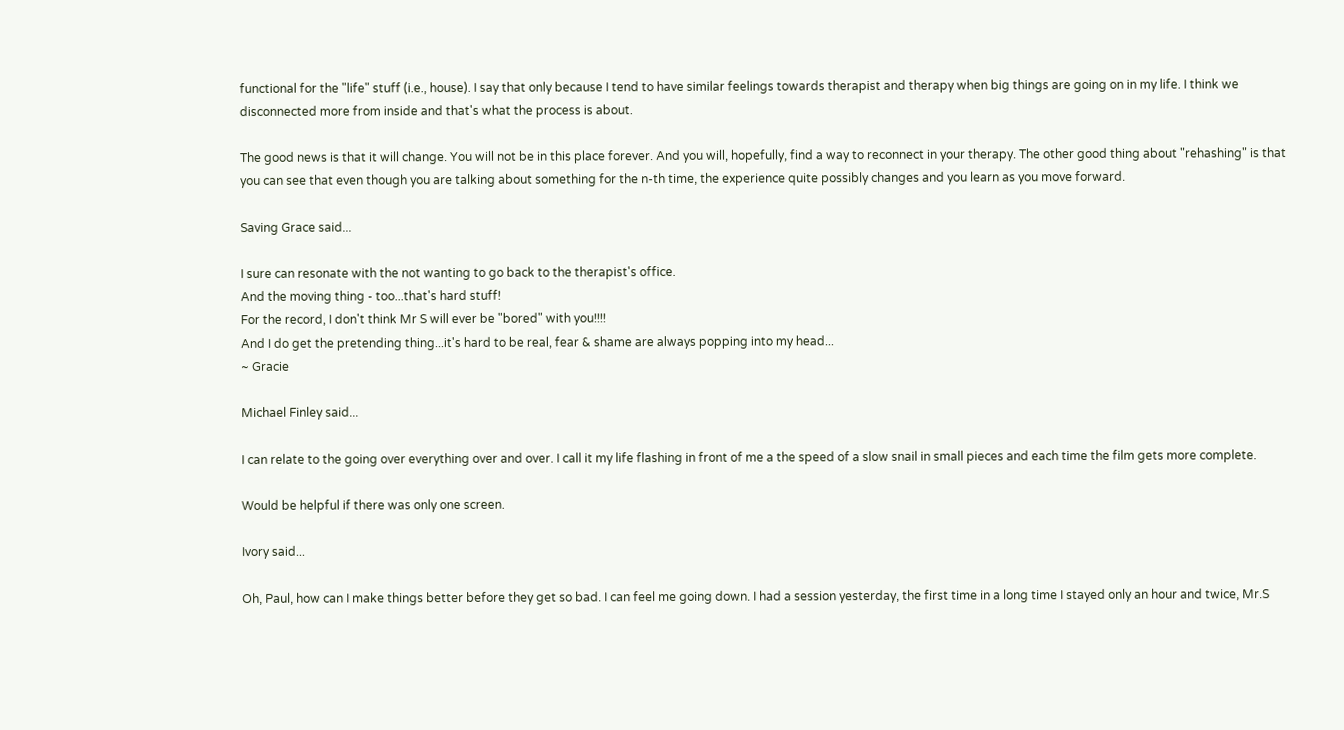functional for the "life" stuff (i.e., house). I say that only because I tend to have similar feelings towards therapist and therapy when big things are going on in my life. I think we disconnected more from inside and that's what the process is about.

The good news is that it will change. You will not be in this place forever. And you will, hopefully, find a way to reconnect in your therapy. The other good thing about "rehashing" is that you can see that even though you are talking about something for the n-th time, the experience quite possibly changes and you learn as you move forward.

Saving Grace said...

I sure can resonate with the not wanting to go back to the therapist's office.
And the moving thing - too...that's hard stuff!
For the record, I don't think Mr S will ever be "bored" with you!!!!
And I do get the pretending thing...it's hard to be real, fear & shame are always popping into my head...
~ Gracie

Michael Finley said...

I can relate to the going over everything over and over. I call it my life flashing in front of me a the speed of a slow snail in small pieces and each time the film gets more complete.

Would be helpful if there was only one screen.

Ivory said...

Oh, Paul, how can I make things better before they get so bad. I can feel me going down. I had a session yesterday, the first time in a long time I stayed only an hour and twice, Mr.S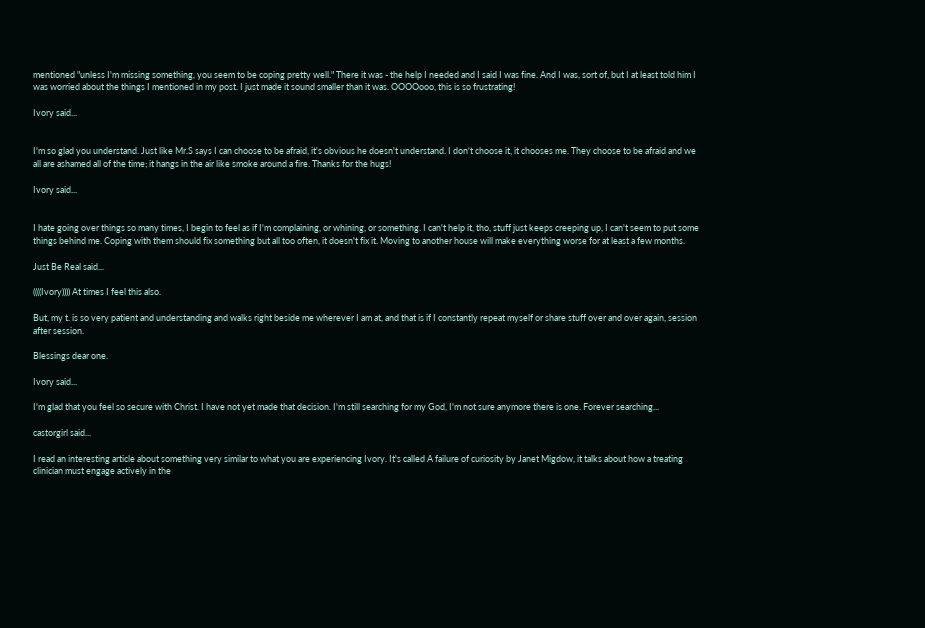mentioned "unless I'm missing something, you seem to be coping pretty well." There it was - the help I needed and I said I was fine. And I was, sort of, but I at least told him I was worried about the things I mentioned in my post. I just made it sound smaller than it was. OOOOooo, this is so frustrating!

Ivory said...


I'm so glad you understand. Just like Mr.S says I can choose to be afraid, it's obvious he doesn't understand. I don't choose it, it chooses me. They choose to be afraid and we all are ashamed all of the time; it hangs in the air like smoke around a fire. Thanks for the hugs!

Ivory said...


I hate going over things so many times, I begin to feel as if I'm complaining, or whining, or something. I can't help it, tho, stuff just keeps creeping up, I can't seem to put some things behind me. Coping with them should fix something but all too often, it doesn't fix it. Moving to another house will make everything worse for at least a few months.

Just Be Real said...

((((Ivory)))) At times I feel this also.

But, my t. is so very patient and understanding and walks right beside me wherever I am at, and that is if I constantly repeat myself or share stuff over and over again, session after session.

Blessings dear one.

Ivory said...

I'm glad that you feel so secure with Christ. I have not yet made that decision. I'm still searching for my God, I'm not sure anymore there is one. Forever searching...

castorgirl said...

I read an interesting article about something very similar to what you are experiencing Ivory. It's called A failure of curiosity by Janet Migdow, it talks about how a treating clinician must engage actively in the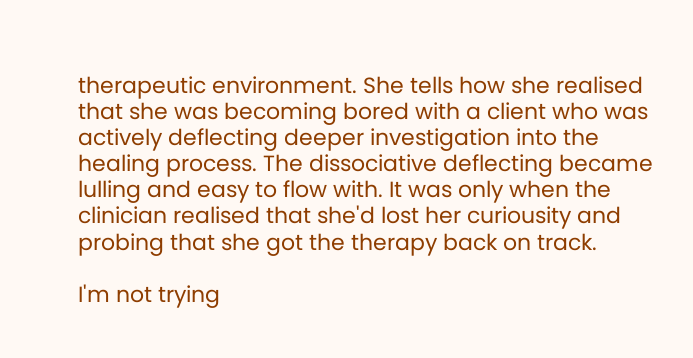therapeutic environment. She tells how she realised that she was becoming bored with a client who was actively deflecting deeper investigation into the healing process. The dissociative deflecting became lulling and easy to flow with. It was only when the clinician realised that she'd lost her curiousity and probing that she got the therapy back on track.

I'm not trying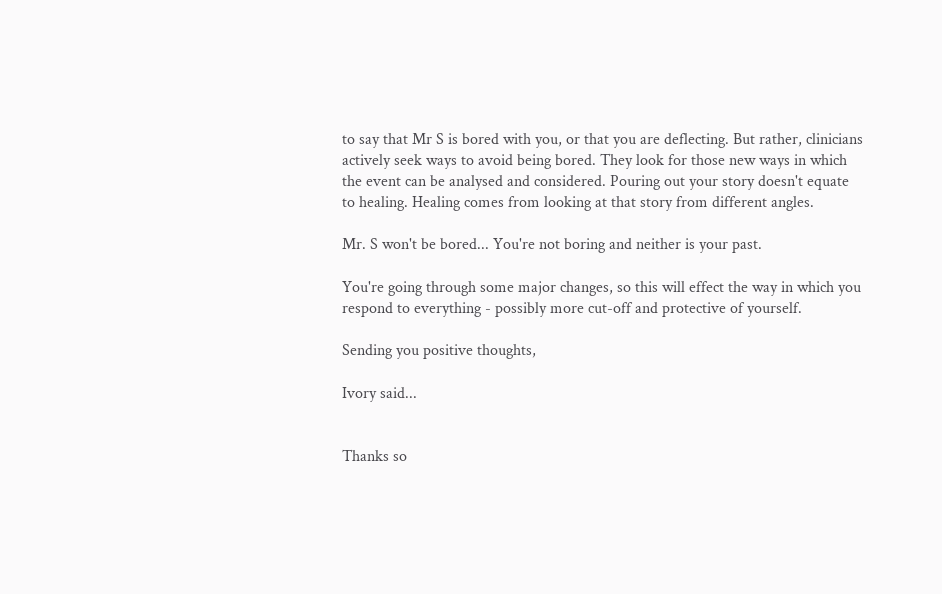to say that Mr S is bored with you, or that you are deflecting. But rather, clinicians actively seek ways to avoid being bored. They look for those new ways in which the event can be analysed and considered. Pouring out your story doesn't equate to healing. Healing comes from looking at that story from different angles.

Mr. S won't be bored... You're not boring and neither is your past.

You're going through some major changes, so this will effect the way in which you respond to everything - possibly more cut-off and protective of yourself.

Sending you positive thoughts,

Ivory said...


Thanks so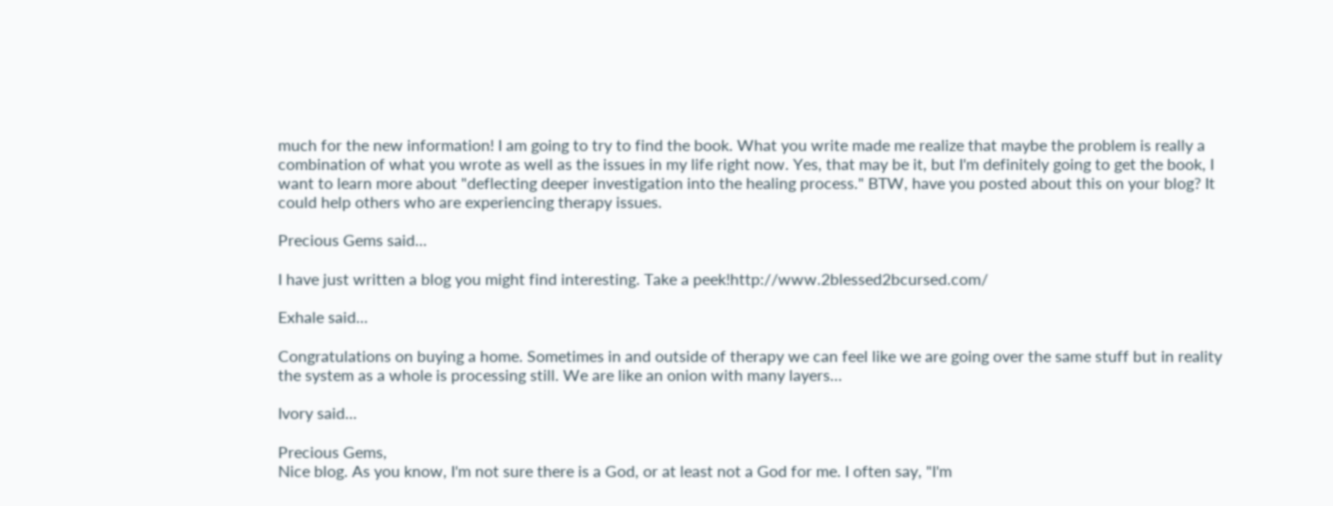much for the new information! I am going to try to find the book. What you write made me realize that maybe the problem is really a combination of what you wrote as well as the issues in my life right now. Yes, that may be it, but I'm definitely going to get the book, I want to learn more about "deflecting deeper investigation into the healing process." BTW, have you posted about this on your blog? It could help others who are experiencing therapy issues.

Precious Gems said...

I have just written a blog you might find interesting. Take a peek!http://www.2blessed2bcursed.com/

Exhale said...

Congratulations on buying a home. Sometimes in and outside of therapy we can feel like we are going over the same stuff but in reality the system as a whole is processing still. We are like an onion with many layers…

Ivory said...

Precious Gems,
Nice blog. As you know, I'm not sure there is a God, or at least not a God for me. I often say, "I'm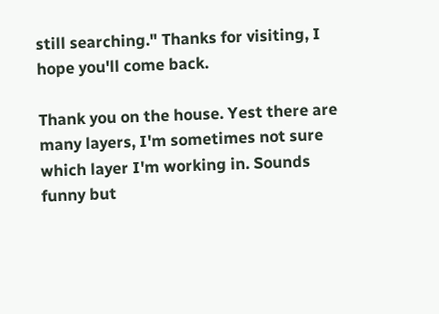still searching." Thanks for visiting, I hope you'll come back.

Thank you on the house. Yest there are many layers, I'm sometimes not sure which layer I'm working in. Sounds funny but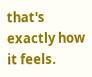that's exactly how it feels.